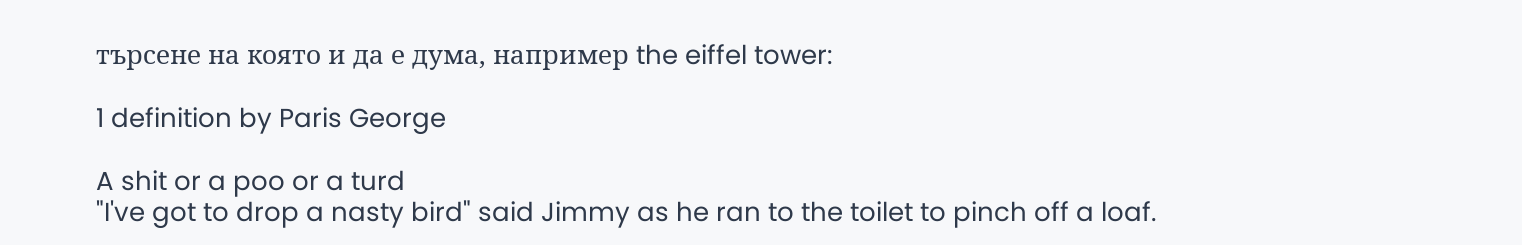търсене на която и да е дума, например the eiffel tower:

1 definition by Paris George

A shit or a poo or a turd
"I've got to drop a nasty bird" said Jimmy as he ran to the toilet to pinch off a loaf.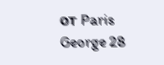от Paris George 28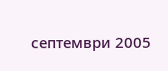септември 2005